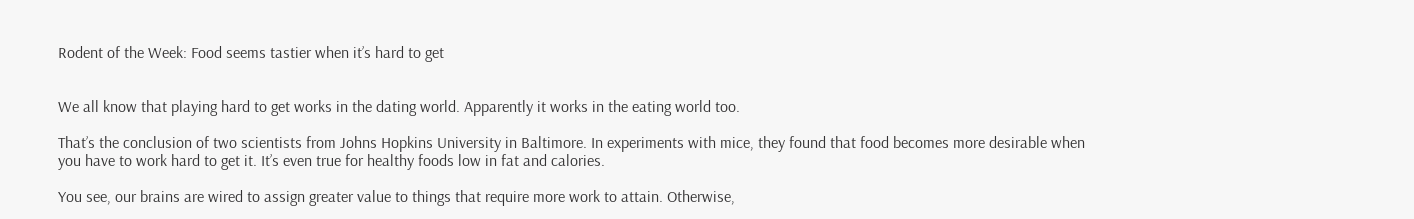Rodent of the Week: Food seems tastier when it’s hard to get


We all know that playing hard to get works in the dating world. Apparently it works in the eating world too.

That’s the conclusion of two scientists from Johns Hopkins University in Baltimore. In experiments with mice, they found that food becomes more desirable when you have to work hard to get it. It’s even true for healthy foods low in fat and calories.

You see, our brains are wired to assign greater value to things that require more work to attain. Otherwise,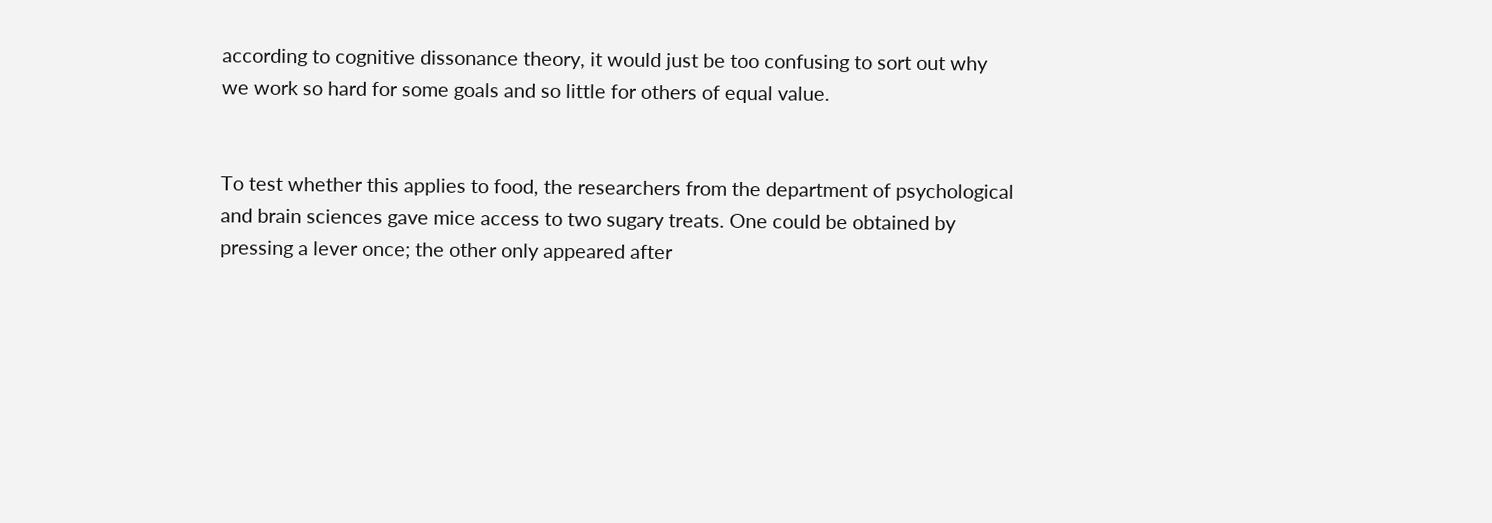according to cognitive dissonance theory, it would just be too confusing to sort out why we work so hard for some goals and so little for others of equal value.


To test whether this applies to food, the researchers from the department of psychological and brain sciences gave mice access to two sugary treats. One could be obtained by pressing a lever once; the other only appeared after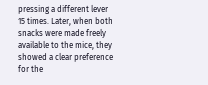pressing a different lever 15 times. Later, when both snacks were made freely available to the mice, they showed a clear preference for the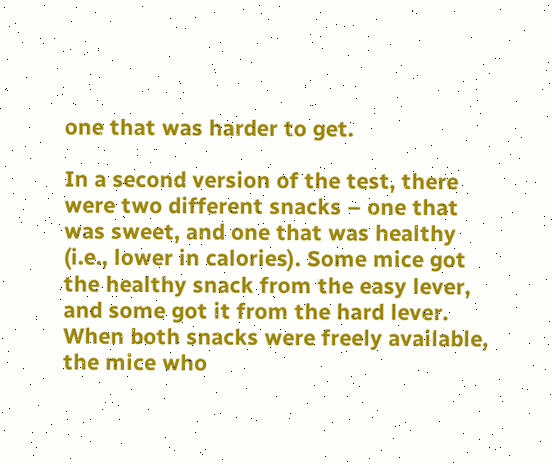one that was harder to get.

In a second version of the test, there were two different snacks – one that was sweet, and one that was healthy (i.e., lower in calories). Some mice got the healthy snack from the easy lever, and some got it from the hard lever. When both snacks were freely available, the mice who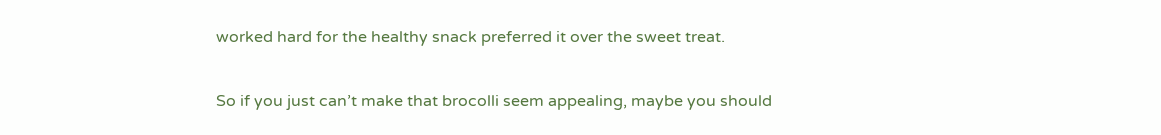worked hard for the healthy snack preferred it over the sweet treat.

So if you just can’t make that brocolli seem appealing, maybe you should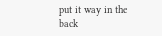put it way in the back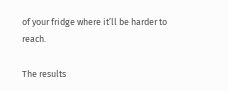of your fridge where it’ll be harder to reach.

The results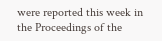were reported this week in the Proceedings of the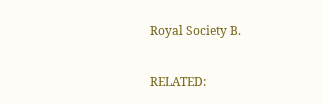Royal Society B.

RELATED: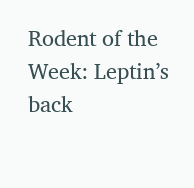Rodent of the Week: Leptin’s back